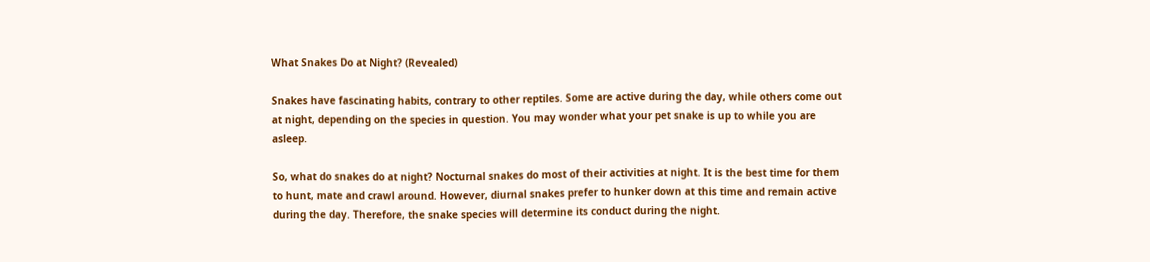What Snakes Do at Night? (Revealed)

Snakes have fascinating habits, contrary to other reptiles. Some are active during the day, while others come out at night, depending on the species in question. You may wonder what your pet snake is up to while you are asleep.

So, what do snakes do at night? Nocturnal snakes do most of their activities at night. It is the best time for them to hunt, mate and crawl around. However, diurnal snakes prefer to hunker down at this time and remain active during the day. Therefore, the snake species will determine its conduct during the night.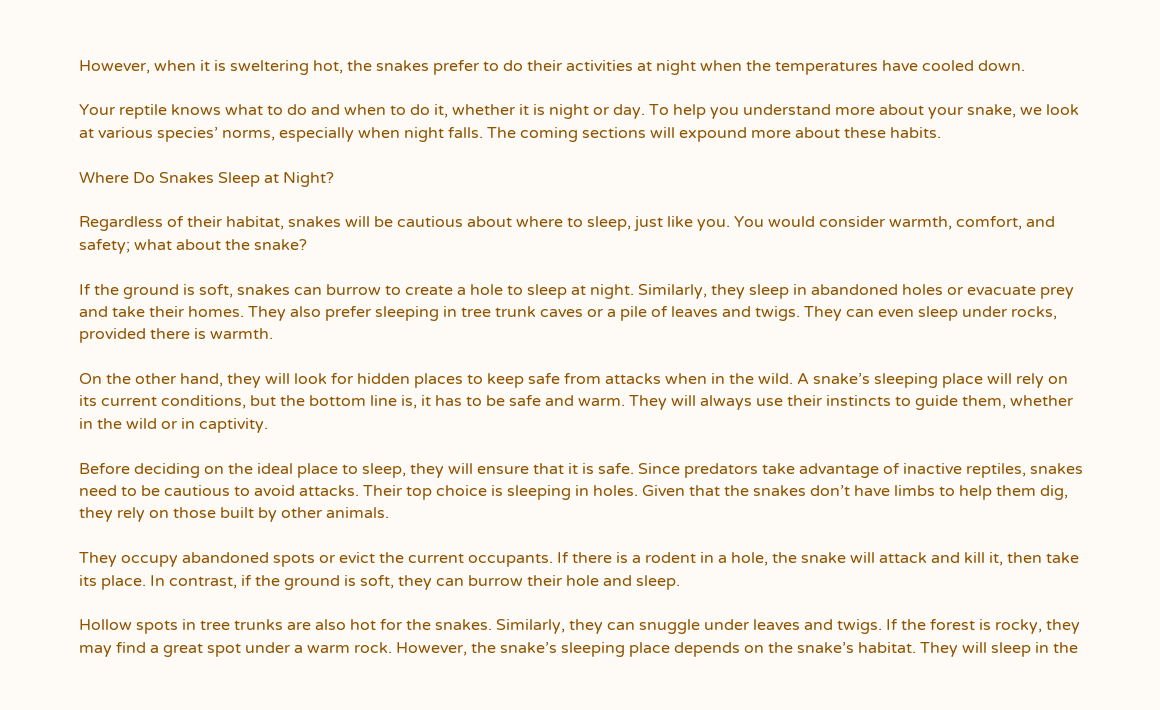However, when it is sweltering hot, the snakes prefer to do their activities at night when the temperatures have cooled down.

Your reptile knows what to do and when to do it, whether it is night or day. To help you understand more about your snake, we look at various species’ norms, especially when night falls. The coming sections will expound more about these habits.

Where Do Snakes Sleep at Night?

Regardless of their habitat, snakes will be cautious about where to sleep, just like you. You would consider warmth, comfort, and safety; what about the snake?

If the ground is soft, snakes can burrow to create a hole to sleep at night. Similarly, they sleep in abandoned holes or evacuate prey and take their homes. They also prefer sleeping in tree trunk caves or a pile of leaves and twigs. They can even sleep under rocks, provided there is warmth.

On the other hand, they will look for hidden places to keep safe from attacks when in the wild. A snake’s sleeping place will rely on its current conditions, but the bottom line is, it has to be safe and warm. They will always use their instincts to guide them, whether in the wild or in captivity.

Before deciding on the ideal place to sleep, they will ensure that it is safe. Since predators take advantage of inactive reptiles, snakes need to be cautious to avoid attacks. Their top choice is sleeping in holes. Given that the snakes don’t have limbs to help them dig, they rely on those built by other animals.

They occupy abandoned spots or evict the current occupants. If there is a rodent in a hole, the snake will attack and kill it, then take its place. In contrast, if the ground is soft, they can burrow their hole and sleep.

Hollow spots in tree trunks are also hot for the snakes. Similarly, they can snuggle under leaves and twigs. If the forest is rocky, they may find a great spot under a warm rock. However, the snake’s sleeping place depends on the snake’s habitat. They will sleep in the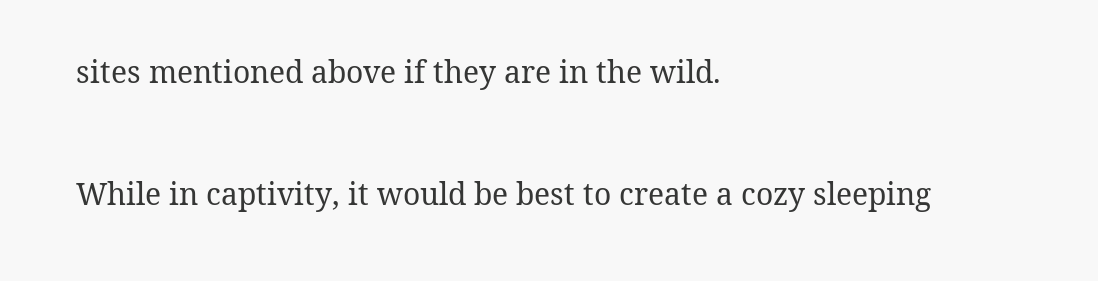sites mentioned above if they are in the wild.

While in captivity, it would be best to create a cozy sleeping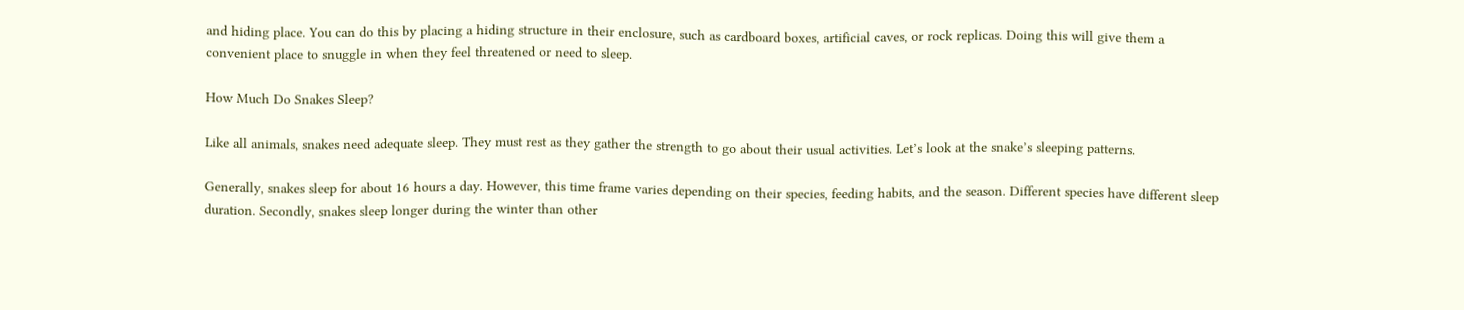and hiding place. You can do this by placing a hiding structure in their enclosure, such as cardboard boxes, artificial caves, or rock replicas. Doing this will give them a convenient place to snuggle in when they feel threatened or need to sleep.

How Much Do Snakes Sleep?

Like all animals, snakes need adequate sleep. They must rest as they gather the strength to go about their usual activities. Let’s look at the snake’s sleeping patterns.

Generally, snakes sleep for about 16 hours a day. However, this time frame varies depending on their species, feeding habits, and the season. Different species have different sleep duration. Secondly, snakes sleep longer during the winter than other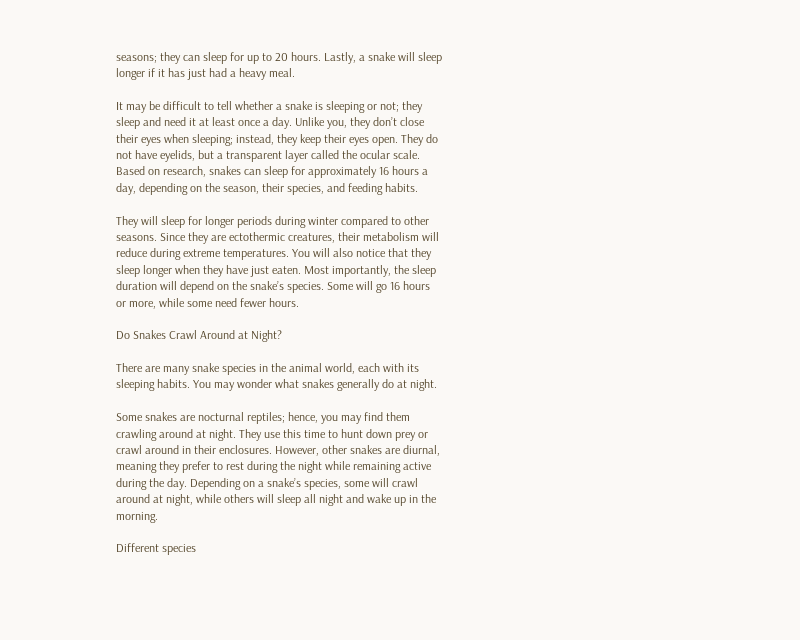seasons; they can sleep for up to 20 hours. Lastly, a snake will sleep longer if it has just had a heavy meal.

It may be difficult to tell whether a snake is sleeping or not; they sleep and need it at least once a day. Unlike you, they don’t close their eyes when sleeping; instead, they keep their eyes open. They do not have eyelids, but a transparent layer called the ocular scale. Based on research, snakes can sleep for approximately 16 hours a day, depending on the season, their species, and feeding habits.

They will sleep for longer periods during winter compared to other seasons. Since they are ectothermic creatures, their metabolism will reduce during extreme temperatures. You will also notice that they sleep longer when they have just eaten. Most importantly, the sleep duration will depend on the snake’s species. Some will go 16 hours or more, while some need fewer hours.

Do Snakes Crawl Around at Night?

There are many snake species in the animal world, each with its sleeping habits. You may wonder what snakes generally do at night.

Some snakes are nocturnal reptiles; hence, you may find them crawling around at night. They use this time to hunt down prey or crawl around in their enclosures. However, other snakes are diurnal, meaning they prefer to rest during the night while remaining active during the day. Depending on a snake’s species, some will crawl around at night, while others will sleep all night and wake up in the morning.

Different species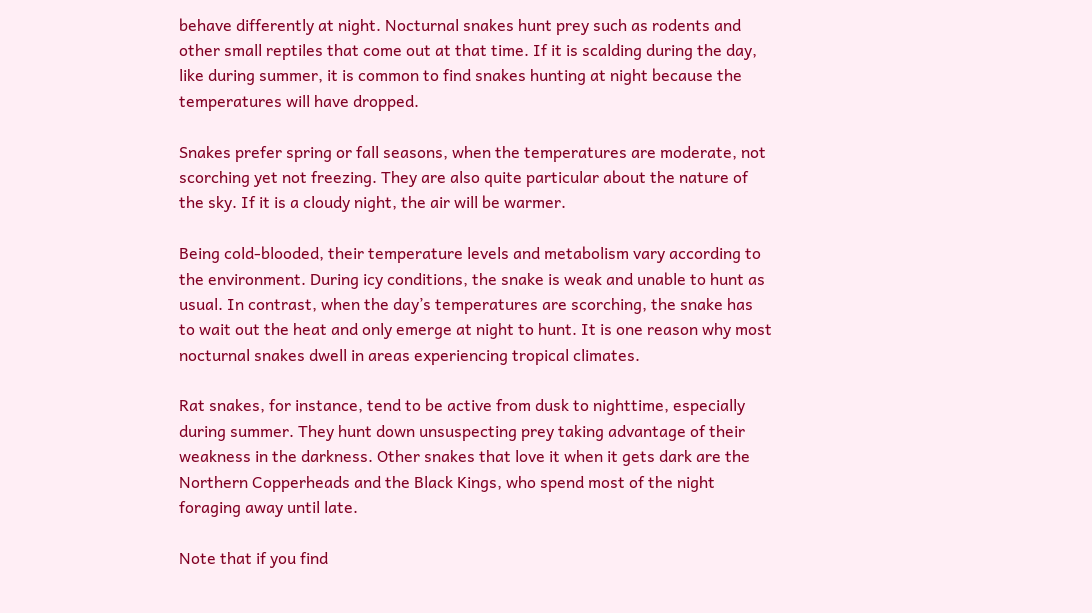behave differently at night. Nocturnal snakes hunt prey such as rodents and other small reptiles that come out at that time. If it is scalding during the day, like during summer, it is common to find snakes hunting at night because the temperatures will have dropped.

Snakes prefer spring or fall seasons, when the temperatures are moderate, not scorching yet not freezing. They are also quite particular about the nature of the sky. If it is a cloudy night, the air will be warmer.

Being cold-blooded, their temperature levels and metabolism vary according to the environment. During icy conditions, the snake is weak and unable to hunt as usual. In contrast, when the day’s temperatures are scorching, the snake has to wait out the heat and only emerge at night to hunt. It is one reason why most nocturnal snakes dwell in areas experiencing tropical climates.

Rat snakes, for instance, tend to be active from dusk to nighttime, especially during summer. They hunt down unsuspecting prey taking advantage of their weakness in the darkness. Other snakes that love it when it gets dark are the Northern Copperheads and the Black Kings, who spend most of the night foraging away until late.

Note that if you find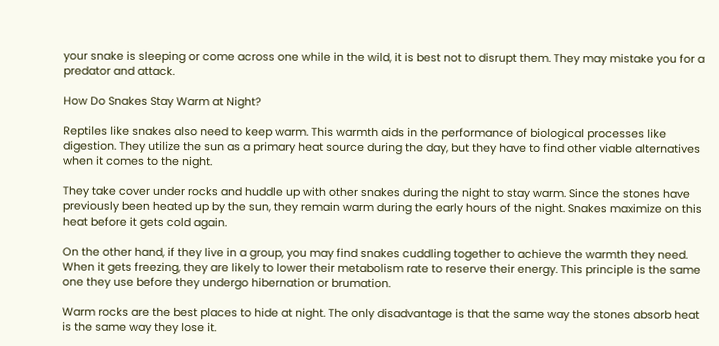your snake is sleeping or come across one while in the wild, it is best not to disrupt them. They may mistake you for a predator and attack.

How Do Snakes Stay Warm at Night?

Reptiles like snakes also need to keep warm. This warmth aids in the performance of biological processes like digestion. They utilize the sun as a primary heat source during the day, but they have to find other viable alternatives when it comes to the night.

They take cover under rocks and huddle up with other snakes during the night to stay warm. Since the stones have previously been heated up by the sun, they remain warm during the early hours of the night. Snakes maximize on this heat before it gets cold again.

On the other hand, if they live in a group, you may find snakes cuddling together to achieve the warmth they need. When it gets freezing, they are likely to lower their metabolism rate to reserve their energy. This principle is the same one they use before they undergo hibernation or brumation.

Warm rocks are the best places to hide at night. The only disadvantage is that the same way the stones absorb heat is the same way they lose it.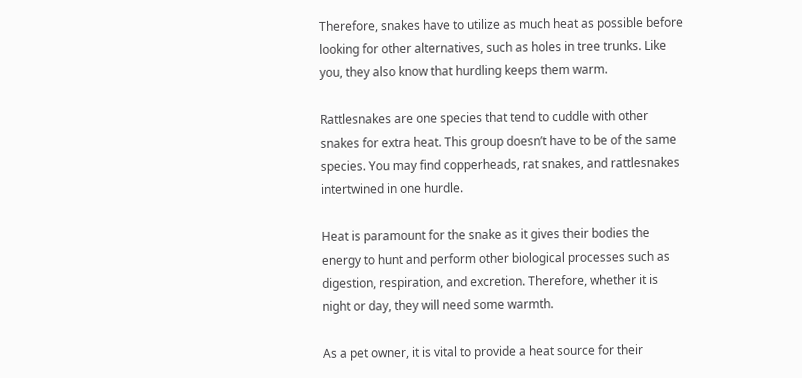Therefore, snakes have to utilize as much heat as possible before looking for other alternatives, such as holes in tree trunks. Like you, they also know that hurdling keeps them warm.

Rattlesnakes are one species that tend to cuddle with other snakes for extra heat. This group doesn’t have to be of the same species. You may find copperheads, rat snakes, and rattlesnakes intertwined in one hurdle.

Heat is paramount for the snake as it gives their bodies the energy to hunt and perform other biological processes such as digestion, respiration, and excretion. Therefore, whether it is night or day, they will need some warmth.

As a pet owner, it is vital to provide a heat source for their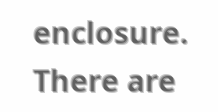enclosure. There are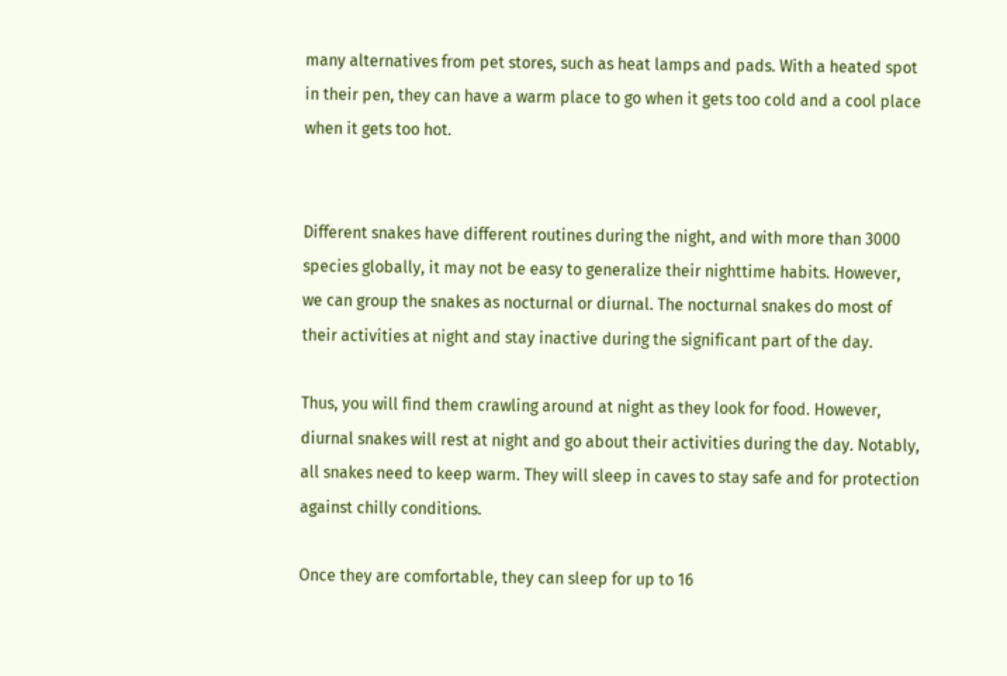many alternatives from pet stores, such as heat lamps and pads. With a heated spot in their pen, they can have a warm place to go when it gets too cold and a cool place when it gets too hot.


Different snakes have different routines during the night, and with more than 3000 species globally, it may not be easy to generalize their nighttime habits. However, we can group the snakes as nocturnal or diurnal. The nocturnal snakes do most of their activities at night and stay inactive during the significant part of the day.

Thus, you will find them crawling around at night as they look for food. However, diurnal snakes will rest at night and go about their activities during the day. Notably, all snakes need to keep warm. They will sleep in caves to stay safe and for protection against chilly conditions.

Once they are comfortable, they can sleep for up to 16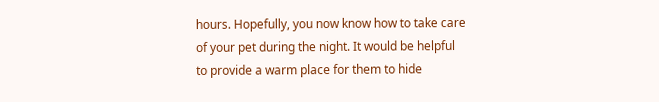hours. Hopefully, you now know how to take care of your pet during the night. It would be helpful to provide a warm place for them to hide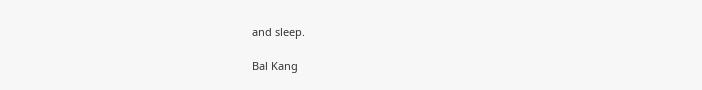and sleep.

Bal Kang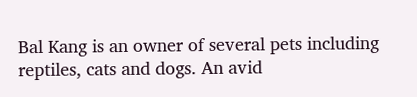Bal Kang is an owner of several pets including reptiles, cats and dogs. An avid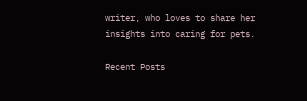writer, who loves to share her insights into caring for pets.

Recent Posts